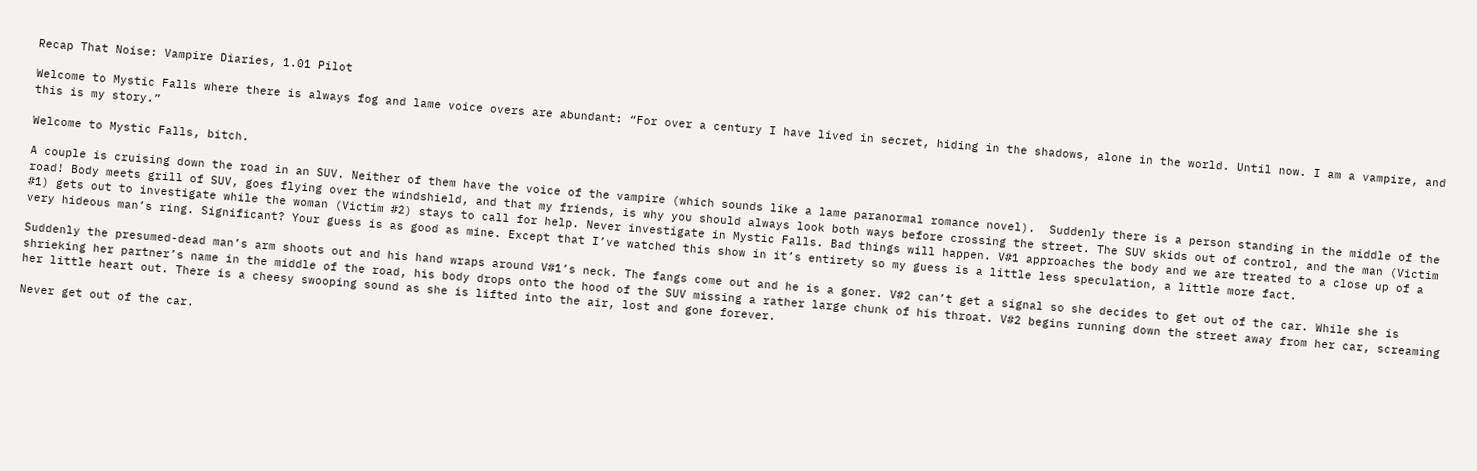Recap That Noise: Vampire Diaries, 1.01 Pilot

Welcome to Mystic Falls where there is always fog and lame voice overs are abundant: “For over a century I have lived in secret, hiding in the shadows, alone in the world. Until now. I am a vampire, and this is my story.”

Welcome to Mystic Falls, bitch.

A couple is cruising down the road in an SUV. Neither of them have the voice of the vampire (which sounds like a lame paranormal romance novel).  Suddenly there is a person standing in the middle of the road! Body meets grill of SUV, goes flying over the windshield, and that my friends, is why you should always look both ways before crossing the street. The SUV skids out of control, and the man (Victim #1) gets out to investigate while the woman (Victim #2) stays to call for help. Never investigate in Mystic Falls. Bad things will happen. V#1 approaches the body and we are treated to a close up of a very hideous man’s ring. Significant? Your guess is as good as mine. Except that I’ve watched this show in it’s entirety so my guess is a little less speculation, a little more fact.

Suddenly the presumed-dead man’s arm shoots out and his hand wraps around V#1’s neck. The fangs come out and he is a goner. V#2 can’t get a signal so she decides to get out of the car. While she is shrieking her partner’s name in the middle of the road, his body drops onto the hood of the SUV missing a rather large chunk of his throat. V#2 begins running down the street away from her car, screaming her little heart out. There is a cheesy swooping sound as she is lifted into the air, lost and gone forever.

Never get out of the car.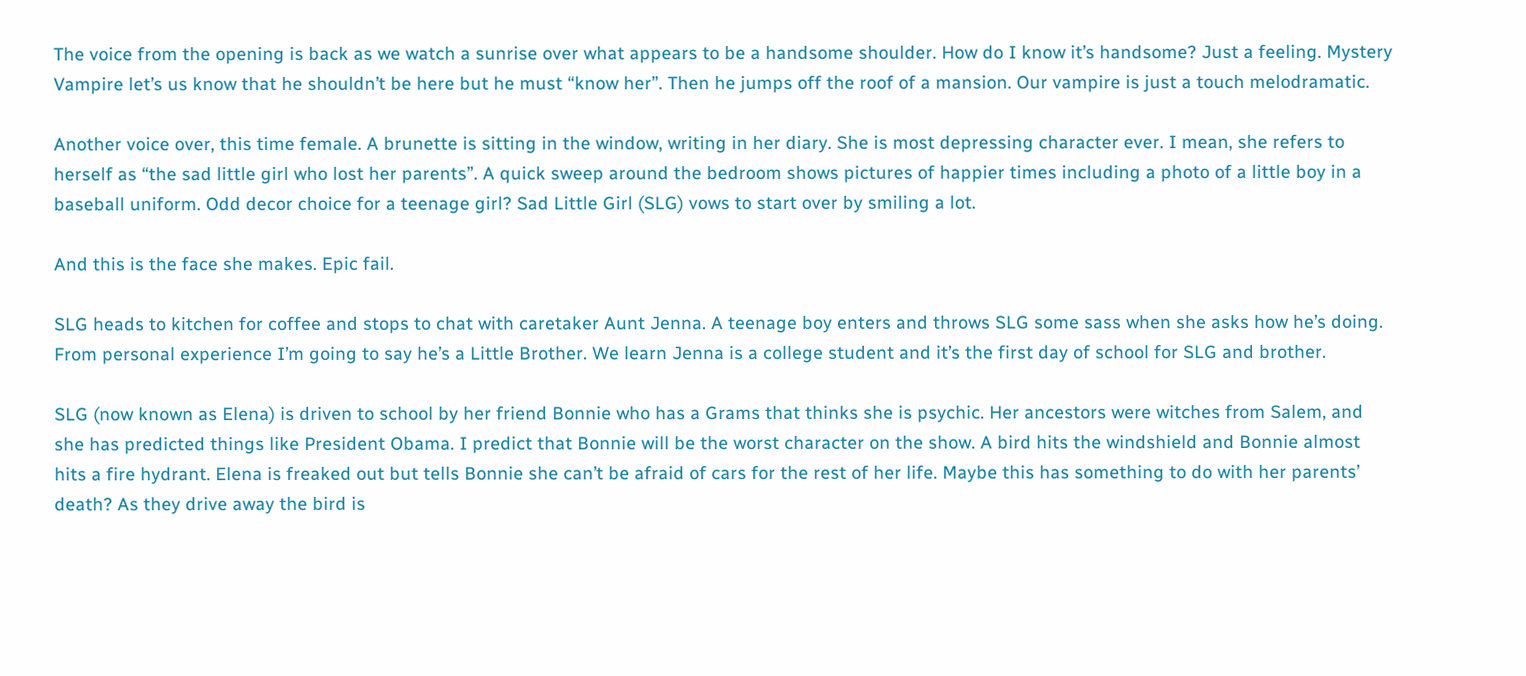The voice from the opening is back as we watch a sunrise over what appears to be a handsome shoulder. How do I know it’s handsome? Just a feeling. Mystery Vampire let’s us know that he shouldn’t be here but he must “know her”. Then he jumps off the roof of a mansion. Our vampire is just a touch melodramatic.

Another voice over, this time female. A brunette is sitting in the window, writing in her diary. She is most depressing character ever. I mean, she refers to herself as “the sad little girl who lost her parents”. A quick sweep around the bedroom shows pictures of happier times including a photo of a little boy in a baseball uniform. Odd decor choice for a teenage girl? Sad Little Girl (SLG) vows to start over by smiling a lot.

And this is the face she makes. Epic fail.

SLG heads to kitchen for coffee and stops to chat with caretaker Aunt Jenna. A teenage boy enters and throws SLG some sass when she asks how he’s doing. From personal experience I’m going to say he’s a Little Brother. We learn Jenna is a college student and it’s the first day of school for SLG and brother.

SLG (now known as Elena) is driven to school by her friend Bonnie who has a Grams that thinks she is psychic. Her ancestors were witches from Salem, and she has predicted things like President Obama. I predict that Bonnie will be the worst character on the show. A bird hits the windshield and Bonnie almost hits a fire hydrant. Elena is freaked out but tells Bonnie she can’t be afraid of cars for the rest of her life. Maybe this has something to do with her parents’ death? As they drive away the bird is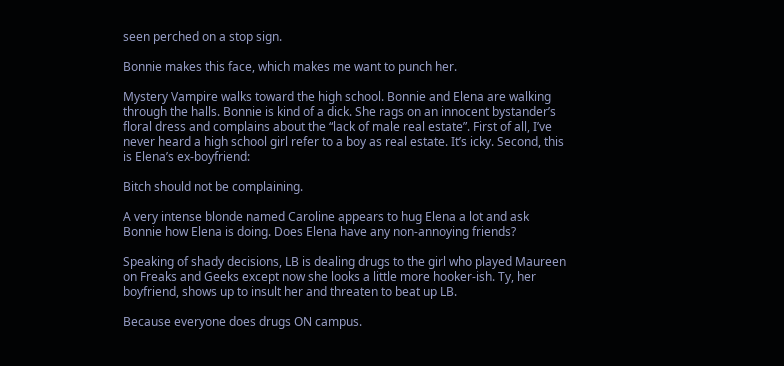seen perched on a stop sign.

Bonnie makes this face, which makes me want to punch her.

Mystery Vampire walks toward the high school. Bonnie and Elena are walking through the halls. Bonnie is kind of a dick. She rags on an innocent bystander’s floral dress and complains about the “lack of male real estate”. First of all, I’ve never heard a high school girl refer to a boy as real estate. It’s icky. Second, this is Elena’s ex-boyfriend:

Bitch should not be complaining.

A very intense blonde named Caroline appears to hug Elena a lot and ask Bonnie how Elena is doing. Does Elena have any non-annoying friends?

Speaking of shady decisions, LB is dealing drugs to the girl who played Maureen on Freaks and Geeks except now she looks a little more hooker-ish. Ty, her boyfriend, shows up to insult her and threaten to beat up LB.

Because everyone does drugs ON campus.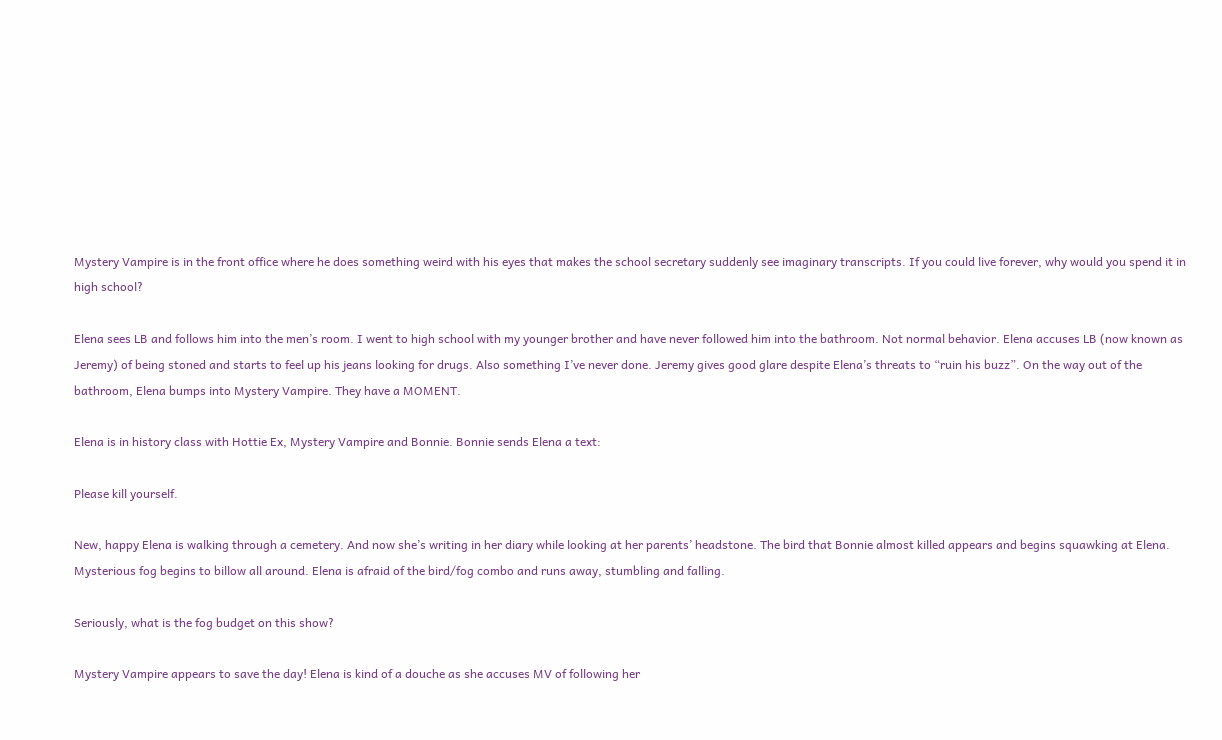Mystery Vampire is in the front office where he does something weird with his eyes that makes the school secretary suddenly see imaginary transcripts. If you could live forever, why would you spend it in high school?

Elena sees LB and follows him into the men’s room. I went to high school with my younger brother and have never followed him into the bathroom. Not normal behavior. Elena accuses LB (now known as Jeremy) of being stoned and starts to feel up his jeans looking for drugs. Also something I’ve never done. Jeremy gives good glare despite Elena’s threats to “ruin his buzz”. On the way out of the bathroom, Elena bumps into Mystery Vampire. They have a MOMENT.

Elena is in history class with Hottie Ex, Mystery Vampire and Bonnie. Bonnie sends Elena a text:

Please kill yourself.

New, happy Elena is walking through a cemetery. And now she’s writing in her diary while looking at her parents’ headstone. The bird that Bonnie almost killed appears and begins squawking at Elena. Mysterious fog begins to billow all around. Elena is afraid of the bird/fog combo and runs away, stumbling and falling.

Seriously, what is the fog budget on this show?

Mystery Vampire appears to save the day! Elena is kind of a douche as she accuses MV of following her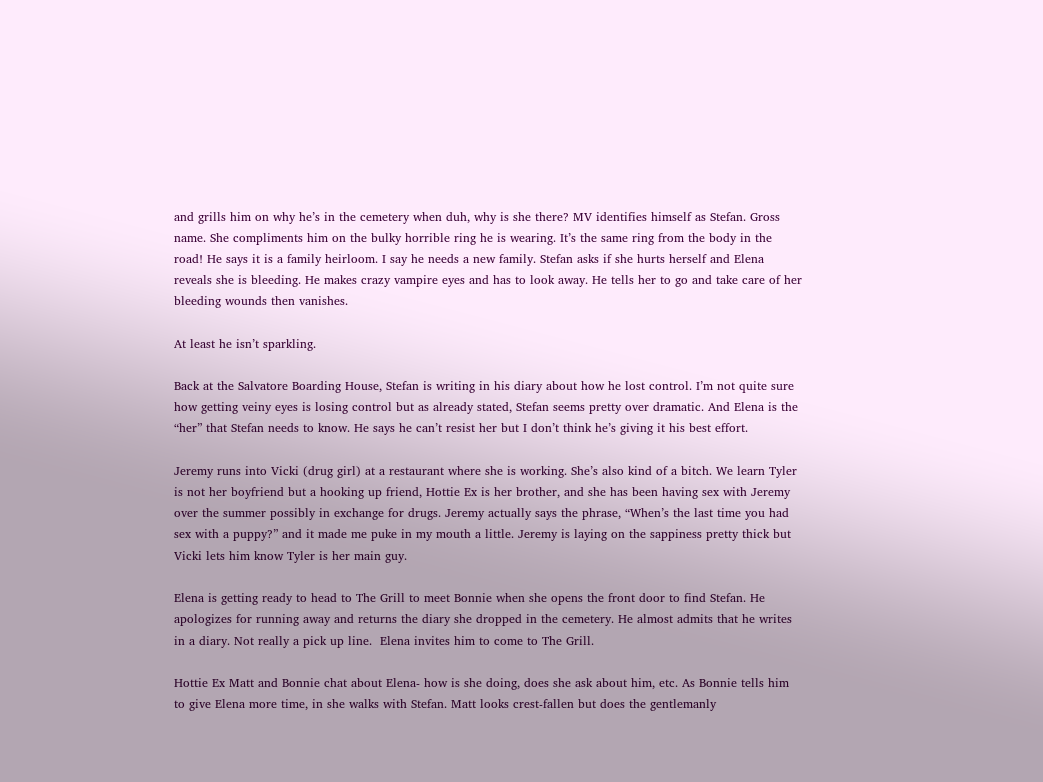and grills him on why he’s in the cemetery when duh, why is she there? MV identifies himself as Stefan. Gross name. She compliments him on the bulky horrible ring he is wearing. It’s the same ring from the body in the road! He says it is a family heirloom. I say he needs a new family. Stefan asks if she hurts herself and Elena reveals she is bleeding. He makes crazy vampire eyes and has to look away. He tells her to go and take care of her bleeding wounds then vanishes.

At least he isn’t sparkling.

Back at the Salvatore Boarding House, Stefan is writing in his diary about how he lost control. I’m not quite sure how getting veiny eyes is losing control but as already stated, Stefan seems pretty over dramatic. And Elena is the “her” that Stefan needs to know. He says he can’t resist her but I don’t think he’s giving it his best effort.

Jeremy runs into Vicki (drug girl) at a restaurant where she is working. She’s also kind of a bitch. We learn Tyler is not her boyfriend but a hooking up friend, Hottie Ex is her brother, and she has been having sex with Jeremy over the summer possibly in exchange for drugs. Jeremy actually says the phrase, “When’s the last time you had sex with a puppy?” and it made me puke in my mouth a little. Jeremy is laying on the sappiness pretty thick but Vicki lets him know Tyler is her main guy.

Elena is getting ready to head to The Grill to meet Bonnie when she opens the front door to find Stefan. He apologizes for running away and returns the diary she dropped in the cemetery. He almost admits that he writes in a diary. Not really a pick up line.  Elena invites him to come to The Grill.

Hottie Ex Matt and Bonnie chat about Elena- how is she doing, does she ask about him, etc. As Bonnie tells him to give Elena more time, in she walks with Stefan. Matt looks crest-fallen but does the gentlemanly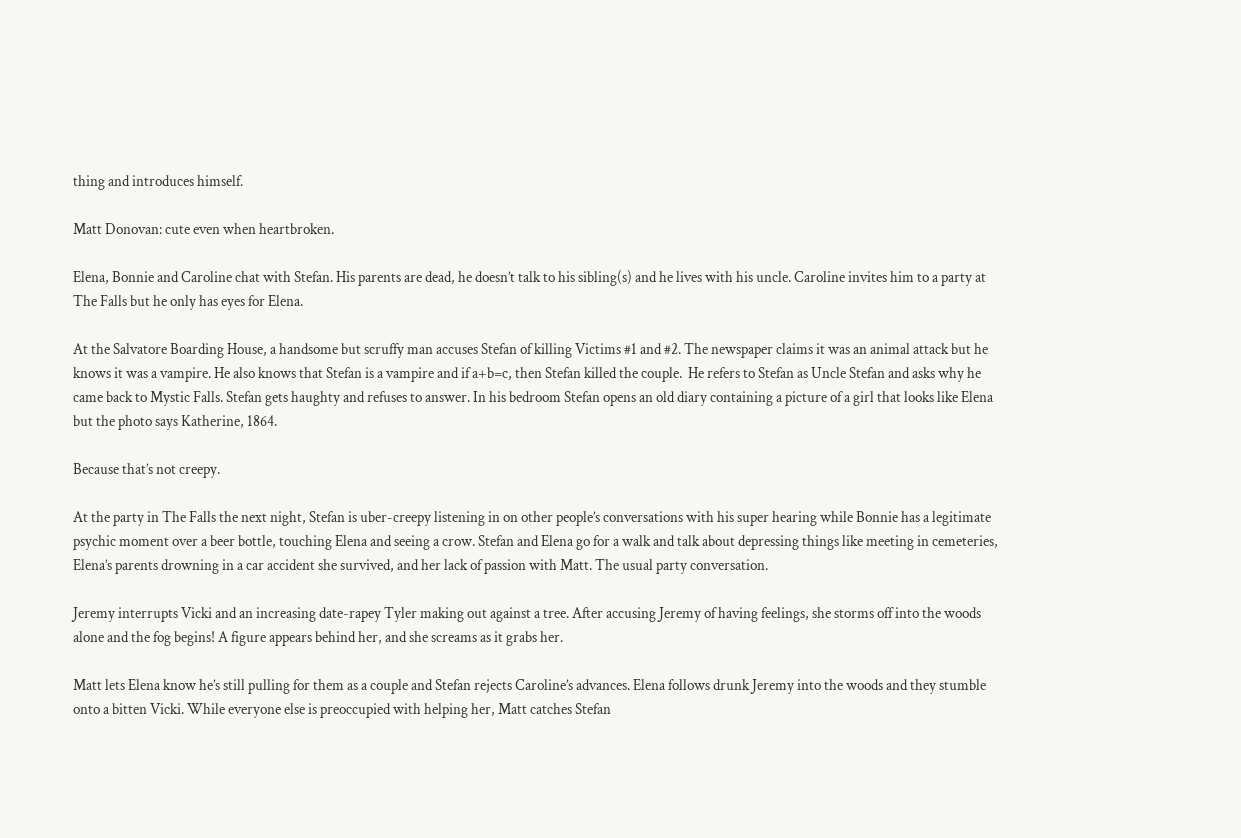thing and introduces himself.

Matt Donovan: cute even when heartbroken.

Elena, Bonnie and Caroline chat with Stefan. His parents are dead, he doesn’t talk to his sibling(s) and he lives with his uncle. Caroline invites him to a party at The Falls but he only has eyes for Elena.

At the Salvatore Boarding House, a handsome but scruffy man accuses Stefan of killing Victims #1 and #2. The newspaper claims it was an animal attack but he knows it was a vampire. He also knows that Stefan is a vampire and if a+b=c, then Stefan killed the couple.  He refers to Stefan as Uncle Stefan and asks why he came back to Mystic Falls. Stefan gets haughty and refuses to answer. In his bedroom Stefan opens an old diary containing a picture of a girl that looks like Elena but the photo says Katherine, 1864.

Because that’s not creepy.

At the party in The Falls the next night, Stefan is uber-creepy listening in on other people’s conversations with his super hearing while Bonnie has a legitimate psychic moment over a beer bottle, touching Elena and seeing a crow. Stefan and Elena go for a walk and talk about depressing things like meeting in cemeteries, Elena’s parents drowning in a car accident she survived, and her lack of passion with Matt. The usual party conversation.

Jeremy interrupts Vicki and an increasing date-rapey Tyler making out against a tree. After accusing Jeremy of having feelings, she storms off into the woods alone and the fog begins! A figure appears behind her, and she screams as it grabs her.

Matt lets Elena know he’s still pulling for them as a couple and Stefan rejects Caroline’s advances. Elena follows drunk Jeremy into the woods and they stumble onto a bitten Vicki. While everyone else is preoccupied with helping her, Matt catches Stefan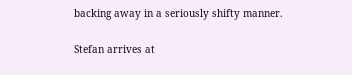backing away in a seriously shifty manner.

Stefan arrives at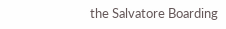the Salvatore Boarding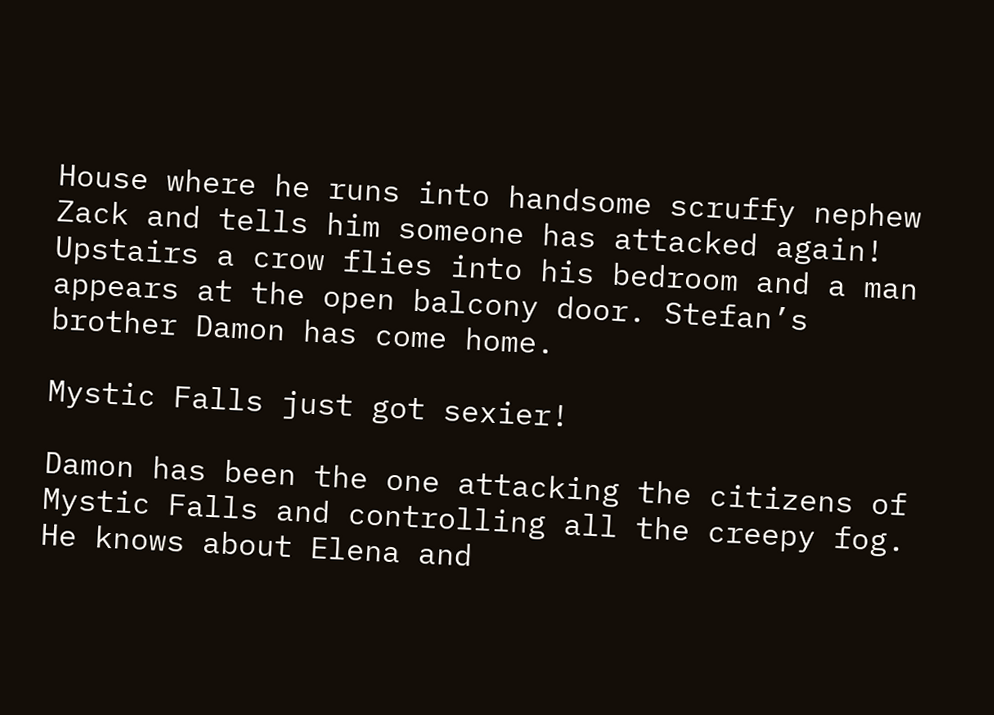House where he runs into handsome scruffy nephew Zack and tells him someone has attacked again! Upstairs a crow flies into his bedroom and a man appears at the open balcony door. Stefan’s brother Damon has come home.

Mystic Falls just got sexier!

Damon has been the one attacking the citizens of Mystic Falls and controlling all the creepy fog. He knows about Elena and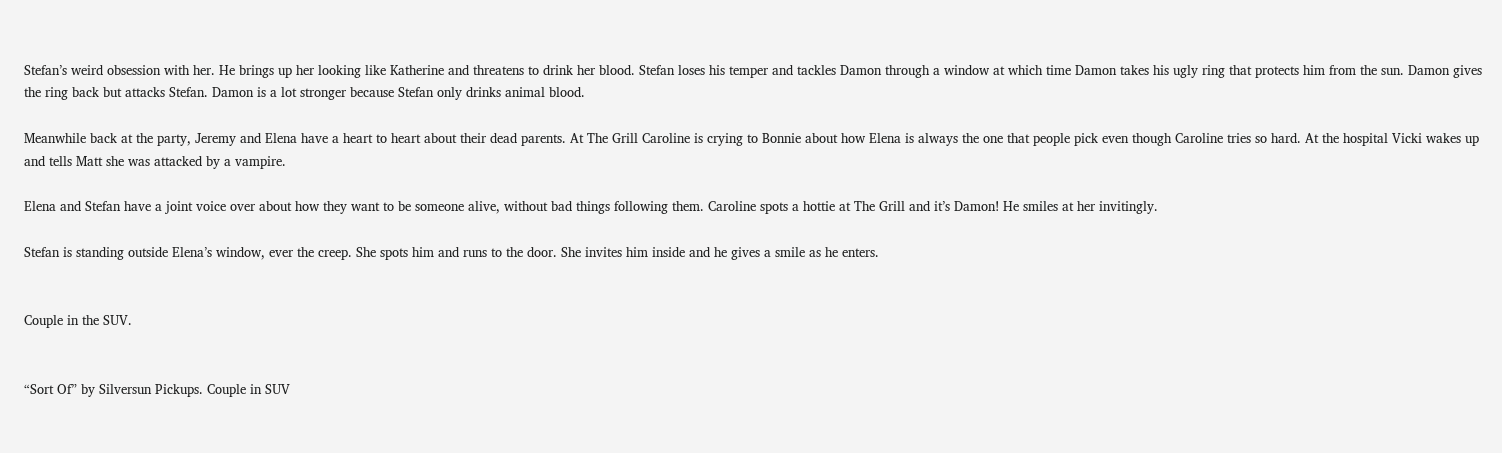Stefan’s weird obsession with her. He brings up her looking like Katherine and threatens to drink her blood. Stefan loses his temper and tackles Damon through a window at which time Damon takes his ugly ring that protects him from the sun. Damon gives the ring back but attacks Stefan. Damon is a lot stronger because Stefan only drinks animal blood.

Meanwhile back at the party, Jeremy and Elena have a heart to heart about their dead parents. At The Grill Caroline is crying to Bonnie about how Elena is always the one that people pick even though Caroline tries so hard. At the hospital Vicki wakes up and tells Matt she was attacked by a vampire.

Elena and Stefan have a joint voice over about how they want to be someone alive, without bad things following them. Caroline spots a hottie at The Grill and it’s Damon! He smiles at her invitingly.

Stefan is standing outside Elena’s window, ever the creep. She spots him and runs to the door. She invites him inside and he gives a smile as he enters.


Couple in the SUV.


“Sort Of” by Silversun Pickups. Couple in SUV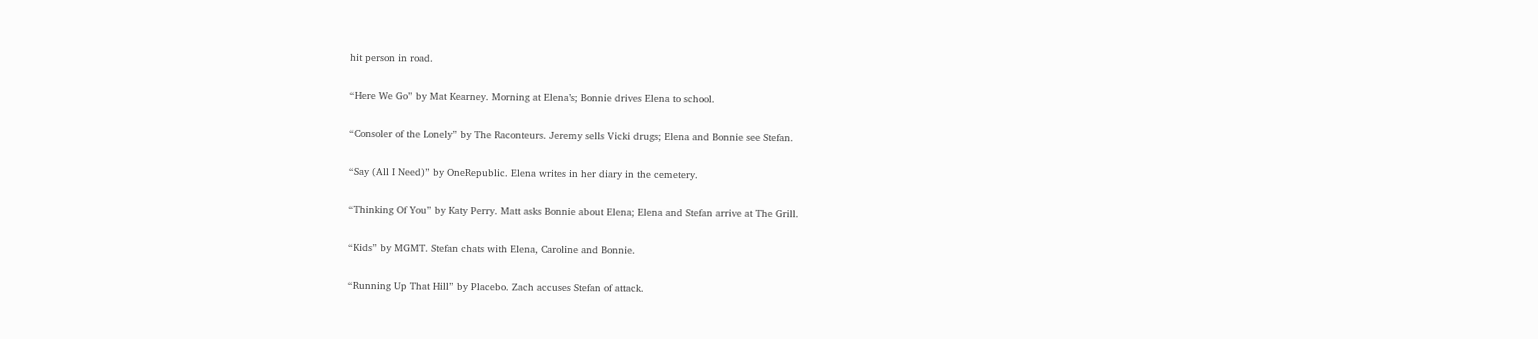hit person in road.

“Here We Go” by Mat Kearney. Morning at Elena’s; Bonnie drives Elena to school.

“Consoler of the Lonely” by The Raconteurs. Jeremy sells Vicki drugs; Elena and Bonnie see Stefan.

“Say (All I Need)” by OneRepublic. Elena writes in her diary in the cemetery.

“Thinking Of You” by Katy Perry. Matt asks Bonnie about Elena; Elena and Stefan arrive at The Grill.

“Kids” by MGMT. Stefan chats with Elena, Caroline and Bonnie.

“Running Up That Hill” by Placebo. Zach accuses Stefan of attack.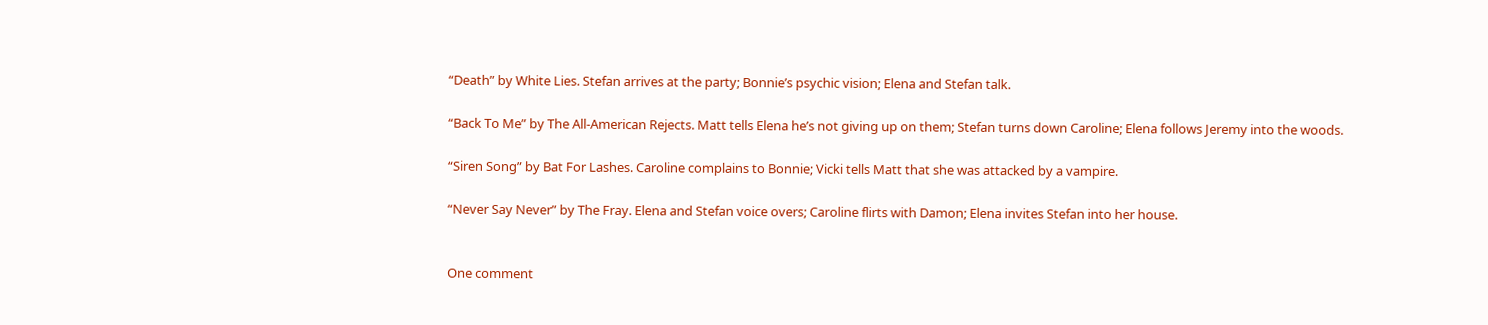“Death” by White Lies. Stefan arrives at the party; Bonnie’s psychic vision; Elena and Stefan talk.

“Back To Me” by The All-American Rejects. Matt tells Elena he’s not giving up on them; Stefan turns down Caroline; Elena follows Jeremy into the woods.

“Siren Song” by Bat For Lashes. Caroline complains to Bonnie; Vicki tells Matt that she was attacked by a vampire.

“Never Say Never” by The Fray. Elena and Stefan voice overs; Caroline flirts with Damon; Elena invites Stefan into her house.


One comment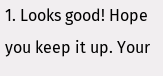1. Looks good! Hope you keep it up. Your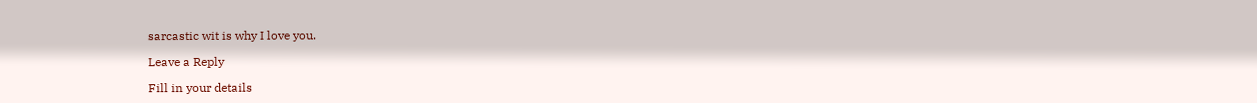sarcastic wit is why I love you.

Leave a Reply

Fill in your details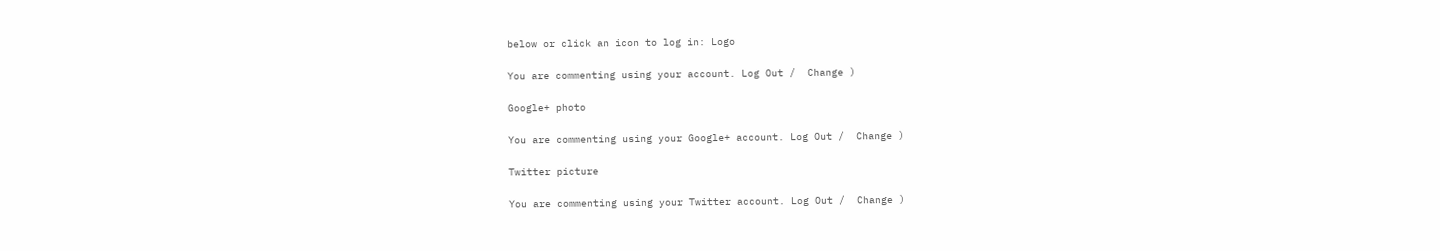below or click an icon to log in: Logo

You are commenting using your account. Log Out /  Change )

Google+ photo

You are commenting using your Google+ account. Log Out /  Change )

Twitter picture

You are commenting using your Twitter account. Log Out /  Change )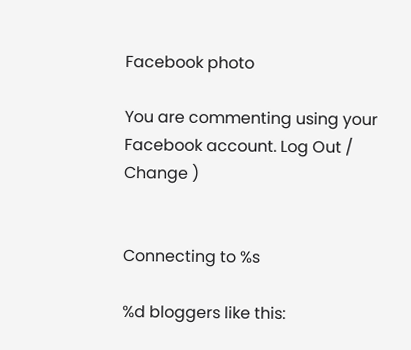Facebook photo

You are commenting using your Facebook account. Log Out /  Change )


Connecting to %s

%d bloggers like this: